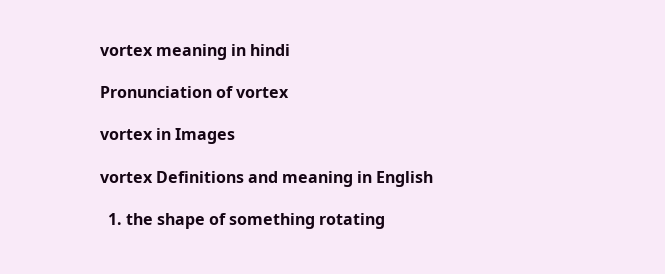vortex meaning in hindi

Pronunciation of vortex

vortex in Images

vortex Definitions and meaning in English

  1. the shape of something rotating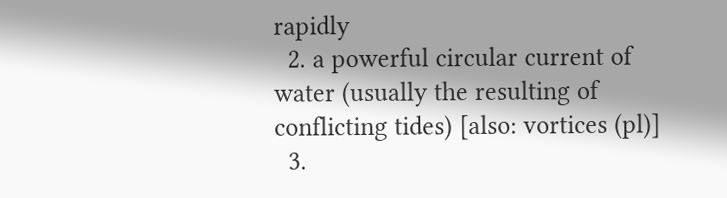rapidly
  2. a powerful circular current of water (usually the resulting of conflicting tides) [also: vortices (pl)]
  3.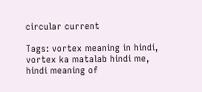circular current

Tags: vortex meaning in hindi, vortex ka matalab hindi me, hindi meaning of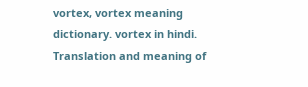vortex, vortex meaning dictionary. vortex in hindi. Translation and meaning of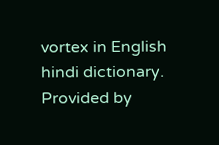vortex in English hindi dictionary. Provided by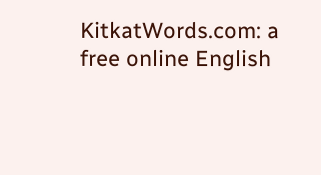KitkatWords.com: a free online English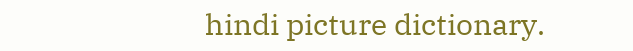hindi picture dictionary.